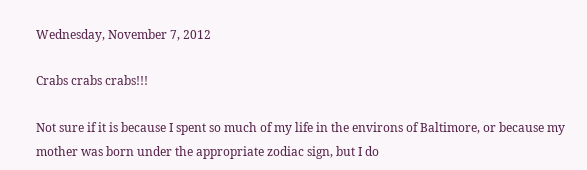Wednesday, November 7, 2012

Crabs crabs crabs!!!

Not sure if it is because I spent so much of my life in the environs of Baltimore, or because my mother was born under the appropriate zodiac sign, but I do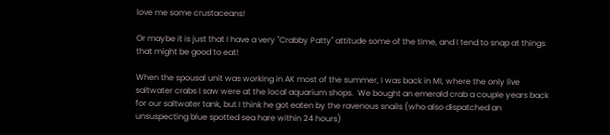love me some crustaceans!

Or maybe it is just that I have a very "Crabby Patty" attitude some of the time, and I tend to snap at things that might be good to eat!

When the spousal unit was working in AK most of the summer, I was back in MI, where the only live saltwater crabs I saw were at the local aquarium shops.  We bought an emerald crab a couple years back for our saltwater tank, but I think he got eaten by the ravenous snails (who also dispatched an unsuspecting blue spotted sea hare within 24 hours)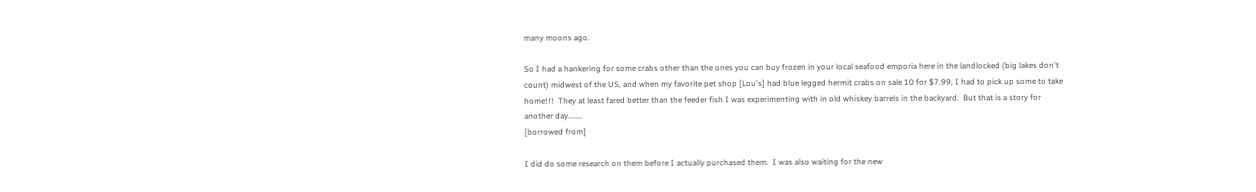many moons ago.

So I had a hankering for some crabs other than the ones you can buy frozen in your local seafood emporia here in the landlocked (big lakes don't count) midwest of the US, and when my favorite pet shop [Lou's] had blue legged hermit crabs on sale 10 for $7.99, I had to pick up some to take home!!!  They at least fared better than the feeder fish I was experimenting with in old whiskey barrels in the backyard.  But that is a story for another day.......
[borrowed from]

I did do some research on them before I actually purchased them.  I was also waiting for the new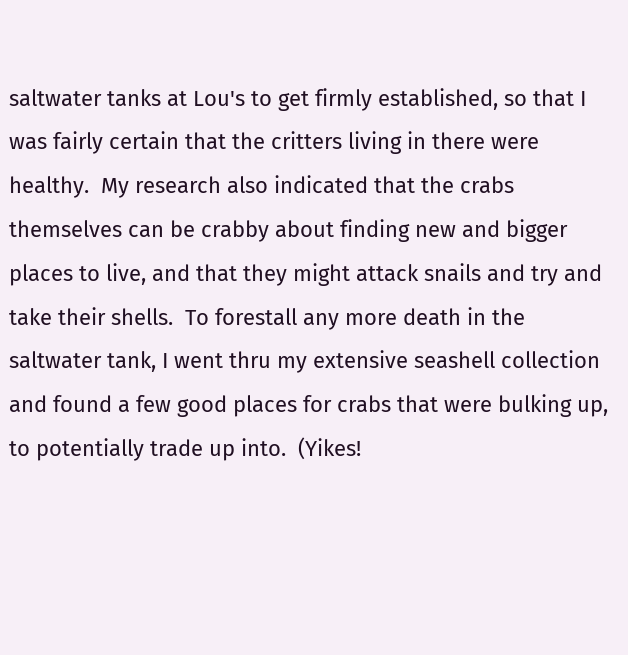saltwater tanks at Lou's to get firmly established, so that I was fairly certain that the critters living in there were healthy.  My research also indicated that the crabs themselves can be crabby about finding new and bigger places to live, and that they might attack snails and try and take their shells.  To forestall any more death in the saltwater tank, I went thru my extensive seashell collection and found a few good places for crabs that were bulking up, to potentially trade up into.  (Yikes!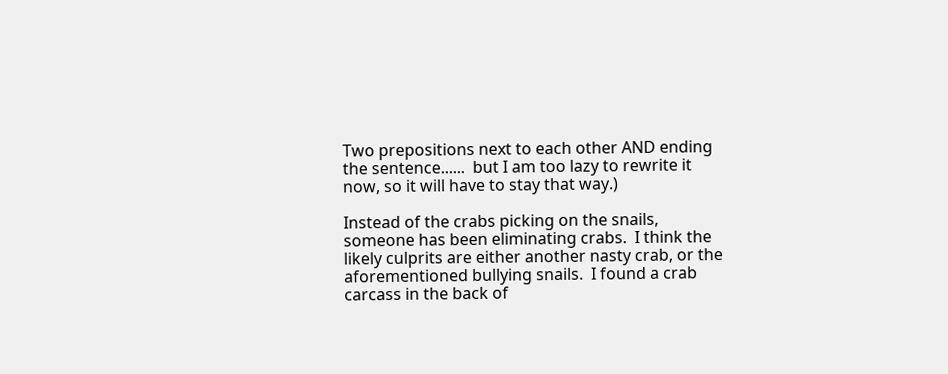Two prepositions next to each other AND ending the sentence......  but I am too lazy to rewrite it now, so it will have to stay that way.)

Instead of the crabs picking on the snails, someone has been eliminating crabs.  I think the likely culprits are either another nasty crab, or the aforementioned bullying snails.  I found a crab carcass in the back of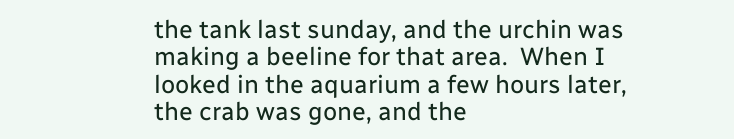the tank last sunday, and the urchin was making a beeline for that area.  When I looked in the aquarium a few hours later, the crab was gone, and the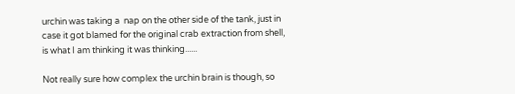urchin was taking a  nap on the other side of the tank, just in case it got blamed for the original crab extraction from shell, is what I am thinking it was thinking......

Not really sure how complex the urchin brain is though, so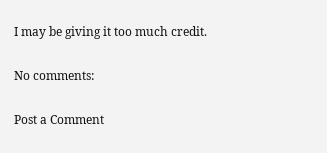I may be giving it too much credit.

No comments:

Post a Comment